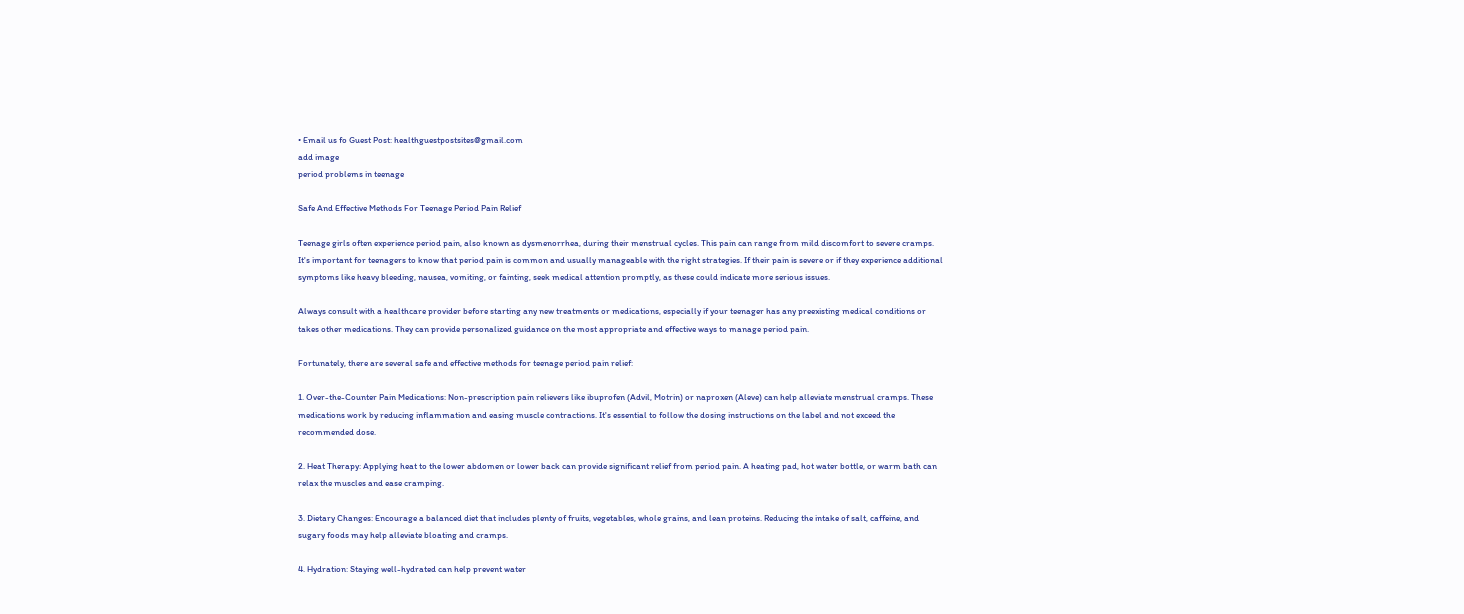• Email us fo Guest Post: healthguestpostsites@gmail.com
add image
period problems in teenage

Safe And Effective Methods For Teenage Period Pain Relief

Teenage girls often experience period pain, also known as dysmenorrhea, during their menstrual cycles. This pain can range from mild discomfort to severe cramps. It's important for teenagers to know that period pain is common and usually manageable with the right strategies. If their pain is severe or if they experience additional symptoms like heavy bleeding, nausea, vomiting, or fainting, seek medical attention promptly, as these could indicate more serious issues.

Always consult with a healthcare provider before starting any new treatments or medications, especially if your teenager has any preexisting medical conditions or takes other medications. They can provide personalized guidance on the most appropriate and effective ways to manage period pain.

Fortunately, there are several safe and effective methods for teenage period pain relief:

1. Over-the-Counter Pain Medications: Non-prescription pain relievers like ibuprofen (Advil, Motrin) or naproxen (Aleve) can help alleviate menstrual cramps. These medications work by reducing inflammation and easing muscle contractions. It's essential to follow the dosing instructions on the label and not exceed the recommended dose.

2. Heat Therapy: Applying heat to the lower abdomen or lower back can provide significant relief from period pain. A heating pad, hot water bottle, or warm bath can relax the muscles and ease cramping.

3. Dietary Changes: Encourage a balanced diet that includes plenty of fruits, vegetables, whole grains, and lean proteins. Reducing the intake of salt, caffeine, and sugary foods may help alleviate bloating and cramps.

4. Hydration: Staying well-hydrated can help prevent water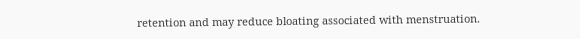retention and may reduce bloating associated with menstruation.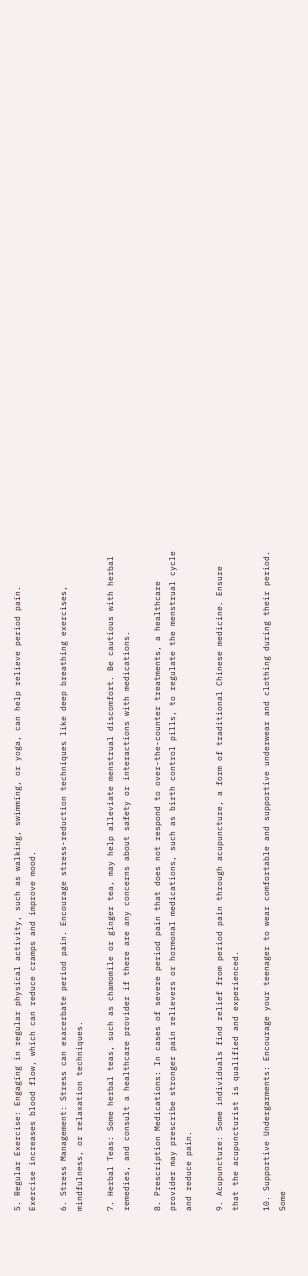5. Regular Exercise: Engaging in regular physical activity, such as walking, swimming, or yoga, can help relieve period pain. Exercise increases blood flow, which can reduce cramps and improve mood.

6. Stress Management: Stress can exacerbate period pain. Encourage stress-reduction techniques like deep breathing exercises, mindfulness, or relaxation techniques.

7. Herbal Teas: Some herbal teas, such as chamomile or ginger tea, may help alleviate menstrual discomfort. Be cautious with herbal remedies, and consult a healthcare provider if there are any concerns about safety or interactions with medications.

8. Prescription Medications: In cases of severe period pain that does not respond to over-the-counter treatments, a healthcare provider may prescribe stronger pain relievers or hormonal medications, such as birth control pills, to regulate the menstrual cycle and reduce pain.

9. Acupuncture: Some individuals find relief from period pain through acupuncture, a form of traditional Chinese medicine. Ensure that the acupuncturist is qualified and experienced.

10. Supportive Undergarments: Encourage your teenager to wear comfortable and supportive underwear and clothing during their period. Some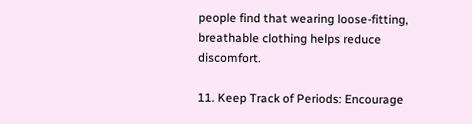people find that wearing loose-fitting, breathable clothing helps reduce discomfort.

11. Keep Track of Periods: Encourage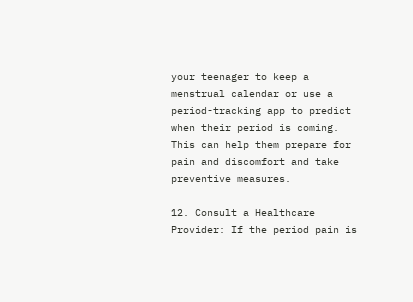your teenager to keep a menstrual calendar or use a period-tracking app to predict when their period is coming. This can help them prepare for pain and discomfort and take preventive measures.

12. Consult a Healthcare Provider: If the period pain is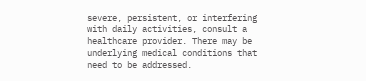severe, persistent, or interfering with daily activities, consult a healthcare provider. There may be underlying medical conditions that need to be addressed.